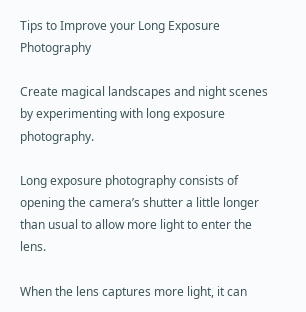Tips to Improve your Long Exposure Photography

Create magical landscapes and night scenes by experimenting with long exposure photography.

Long exposure photography consists of opening the camera’s shutter a little longer than usual to allow more light to enter the lens.

When the lens captures more light, it can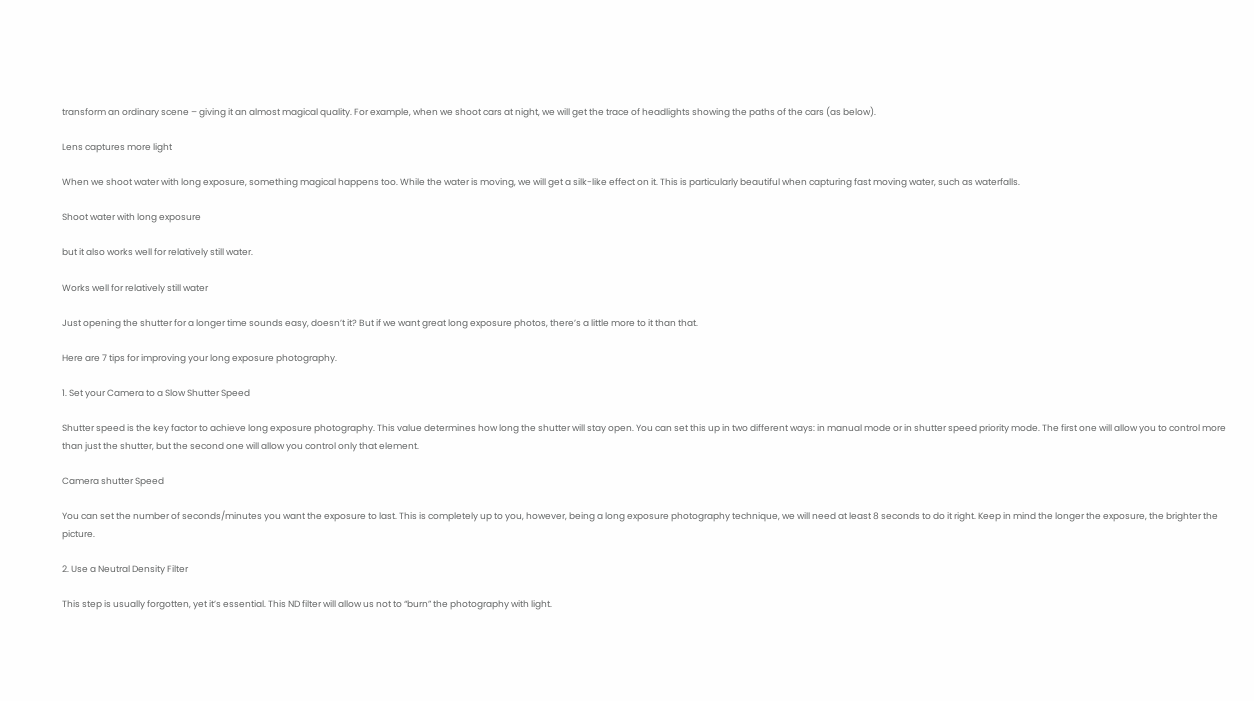transform an ordinary scene – giving it an almost magical quality. For example, when we shoot cars at night, we will get the trace of headlights showing the paths of the cars (as below).

Lens captures more light

When we shoot water with long exposure, something magical happens too. While the water is moving, we will get a silk-like effect on it. This is particularly beautiful when capturing fast moving water, such as waterfalls.

Shoot water with long exposure

but it also works well for relatively still water.

Works well for relatively still water

Just opening the shutter for a longer time sounds easy, doesn’t it? But if we want great long exposure photos, there’s a little more to it than that.

Here are 7 tips for improving your long exposure photography.

1. Set your Camera to a Slow Shutter Speed

Shutter speed is the key factor to achieve long exposure photography. This value determines how long the shutter will stay open. You can set this up in two different ways: in manual mode or in shutter speed priority mode. The first one will allow you to control more than just the shutter, but the second one will allow you control only that element.

Camera shutter Speed

You can set the number of seconds/minutes you want the exposure to last. This is completely up to you, however, being a long exposure photography technique, we will need at least 8 seconds to do it right. Keep in mind the longer the exposure, the brighter the picture.

2. Use a Neutral Density Filter

This step is usually forgotten, yet it’s essential. This ND filter will allow us not to “burn” the photography with light.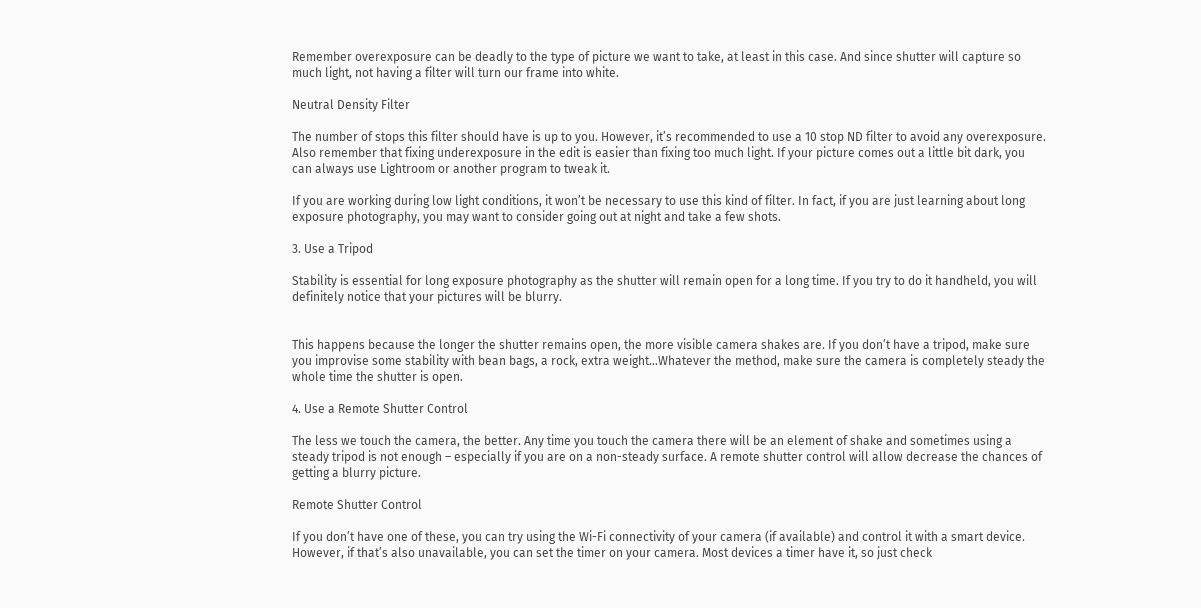Remember overexposure can be deadly to the type of picture we want to take, at least in this case. And since shutter will capture so much light, not having a filter will turn our frame into white.

Neutral Density Filter

The number of stops this filter should have is up to you. However, it’s recommended to use a 10 stop ND filter to avoid any overexposure. Also remember that fixing underexposure in the edit is easier than fixing too much light. If your picture comes out a little bit dark, you can always use Lightroom or another program to tweak it.

If you are working during low light conditions, it won’t be necessary to use this kind of filter. In fact, if you are just learning about long exposure photography, you may want to consider going out at night and take a few shots.

3. Use a Tripod

Stability is essential for long exposure photography as the shutter will remain open for a long time. If you try to do it handheld, you will definitely notice that your pictures will be blurry.


This happens because the longer the shutter remains open, the more visible camera shakes are. If you don’t have a tripod, make sure you improvise some stability with bean bags, a rock, extra weight…Whatever the method, make sure the camera is completely steady the whole time the shutter is open.

4. Use a Remote Shutter Control

The less we touch the camera, the better. Any time you touch the camera there will be an element of shake and sometimes using a steady tripod is not enough – especially if you are on a non-steady surface. A remote shutter control will allow decrease the chances of getting a blurry picture.

Remote Shutter Control

If you don’t have one of these, you can try using the Wi-Fi connectivity of your camera (if available) and control it with a smart device. However, if that’s also unavailable, you can set the timer on your camera. Most devices a timer have it, so just check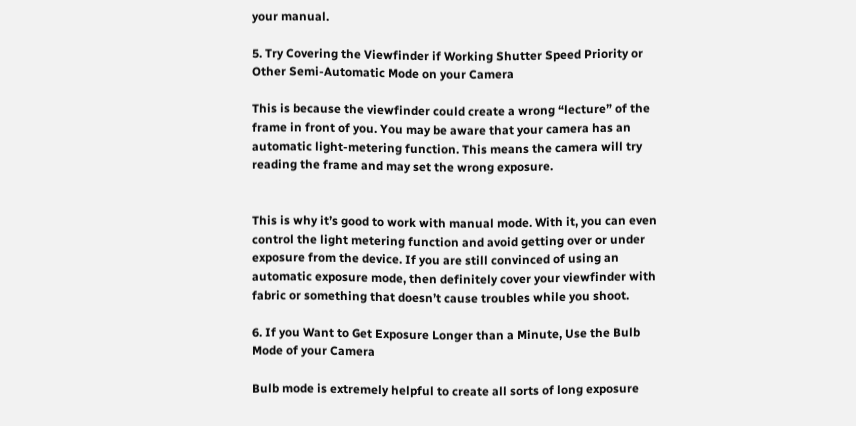your manual.

5. Try Covering the Viewfinder if Working Shutter Speed Priority or Other Semi-Automatic Mode on your Camera

This is because the viewfinder could create a wrong “lecture” of the frame in front of you. You may be aware that your camera has an automatic light-metering function. This means the camera will try reading the frame and may set the wrong exposure.


This is why it’s good to work with manual mode. With it, you can even control the light metering function and avoid getting over or under exposure from the device. If you are still convinced of using an automatic exposure mode, then definitely cover your viewfinder with fabric or something that doesn’t cause troubles while you shoot.

6. If you Want to Get Exposure Longer than a Minute, Use the Bulb Mode of your Camera

Bulb mode is extremely helpful to create all sorts of long exposure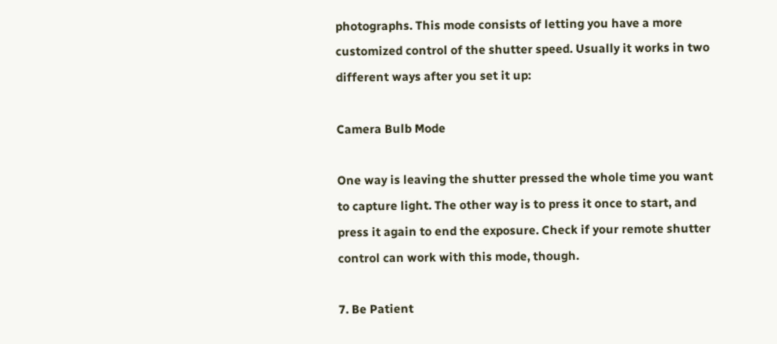photographs. This mode consists of letting you have a more customized control of the shutter speed. Usually it works in two different ways after you set it up:

Camera Bulb Mode

One way is leaving the shutter pressed the whole time you want to capture light. The other way is to press it once to start, and press it again to end the exposure. Check if your remote shutter control can work with this mode, though.

7. Be Patient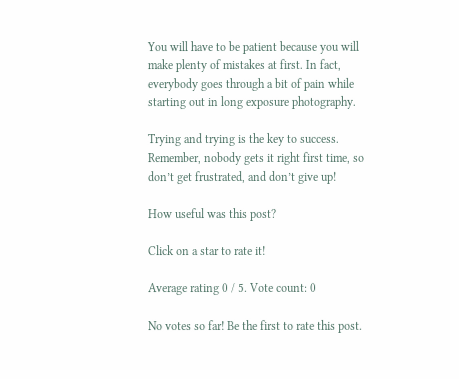You will have to be patient because you will make plenty of mistakes at first. In fact, everybody goes through a bit of pain while starting out in long exposure photography.

Trying and trying is the key to success. Remember, nobody gets it right first time, so don’t get frustrated, and don’t give up!

How useful was this post?

Click on a star to rate it!

Average rating 0 / 5. Vote count: 0

No votes so far! Be the first to rate this post.